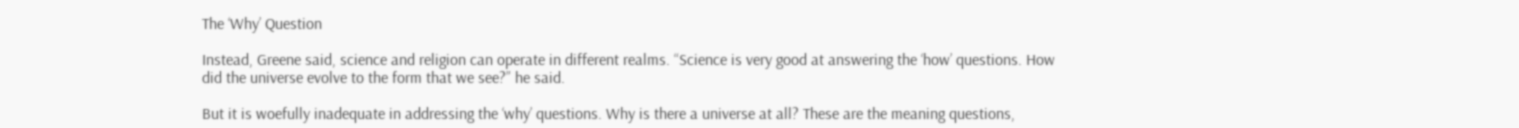The ‘Why’ Question

Instead, Greene said, science and religion can operate in different realms. “Science is very good at answering the ‘how’ questions. How did the universe evolve to the form that we see?” he said.

But it is woefully inadequate in addressing the ‘why’ questions. Why is there a universe at all? These are the meaning questions,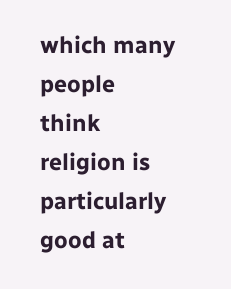which many people think religion is particularly good at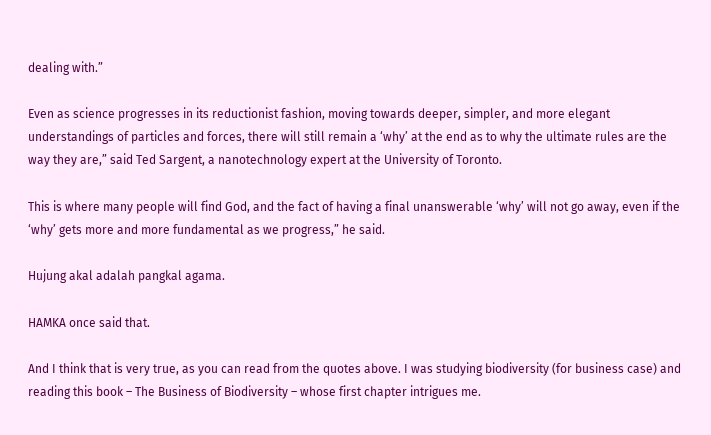dealing with.”

Even as science progresses in its reductionist fashion, moving towards deeper, simpler, and more elegant understandings of particles and forces, there will still remain a ‘why’ at the end as to why the ultimate rules are the way they are,” said Ted Sargent, a nanotechnology expert at the University of Toronto.

This is where many people will find God, and the fact of having a final unanswerable ‘why’ will not go away, even if the ‘why’ gets more and more fundamental as we progress,” he said.

Hujung akal adalah pangkal agama.

HAMKA once said that.

And I think that is very true, as you can read from the quotes above. I was studying biodiversity (for business case) and reading this book – The Business of Biodiversity – whose first chapter intrigues me.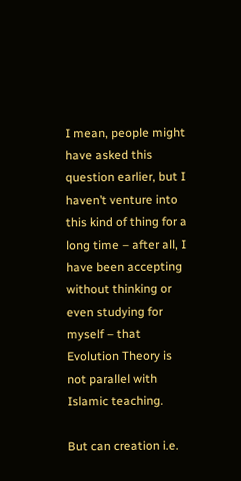I mean, people might have asked this question earlier, but I haven’t venture into this kind of thing for a long time – after all, I have been accepting without thinking or even studying for myself – that Evolution Theory is not parallel with Islamic teaching.

But can creation i.e.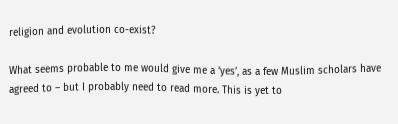religion and evolution co-exist?

What seems probable to me would give me a ‘yes’, as a few Muslim scholars have agreed to – but I probably need to read more. This is yet to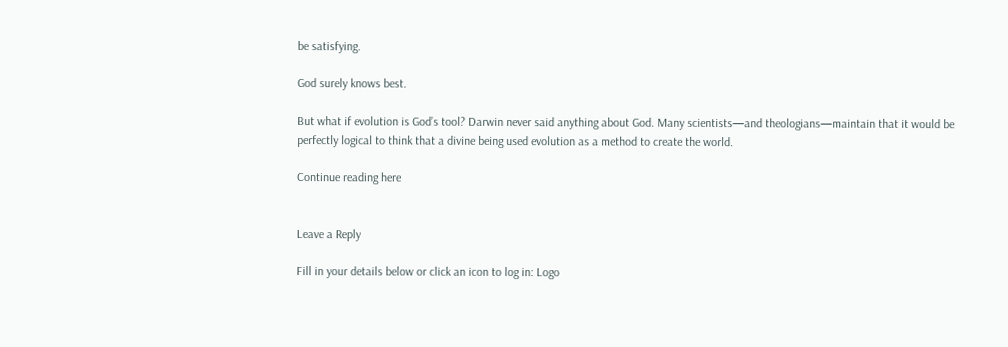be satisfying.

God surely knows best.

But what if evolution is God’s tool? Darwin never said anything about God. Many scientists—and theologians—maintain that it would be perfectly logical to think that a divine being used evolution as a method to create the world.

Continue reading here


Leave a Reply

Fill in your details below or click an icon to log in: Logo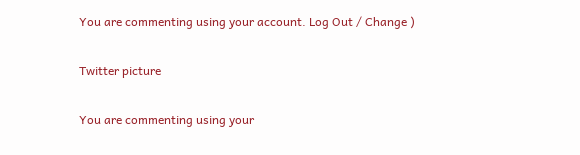You are commenting using your account. Log Out / Change )

Twitter picture

You are commenting using your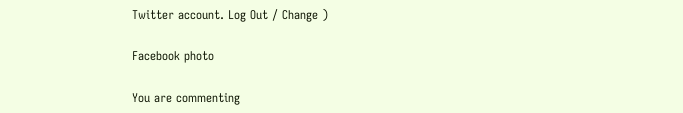Twitter account. Log Out / Change )

Facebook photo

You are commenting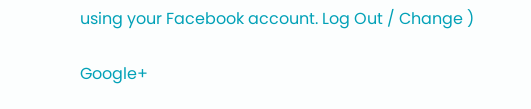using your Facebook account. Log Out / Change )

Google+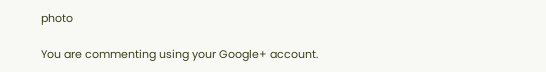photo

You are commenting using your Google+ account.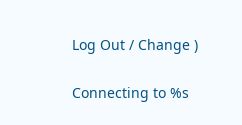Log Out / Change )

Connecting to %s